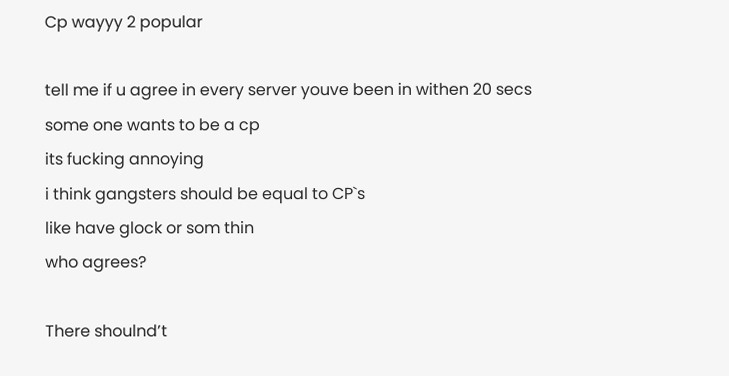Cp wayyy 2 popular

tell me if u agree in every server youve been in withen 20 secs some one wants to be a cp
its fucking annoying
i think gangsters should be equal to CP`s
like have glock or som thin
who agrees?

There shoulnd’t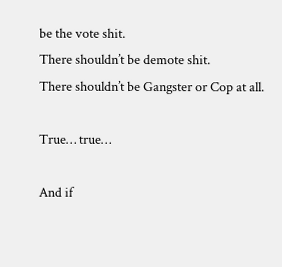be the vote shit.
There shouldn’t be demote shit.
There shouldn’t be Gangster or Cop at all.

True… true…

And if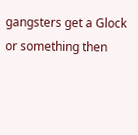gangsters get a Glock or something then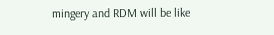mingery and RDM will be like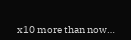x10 more than now…